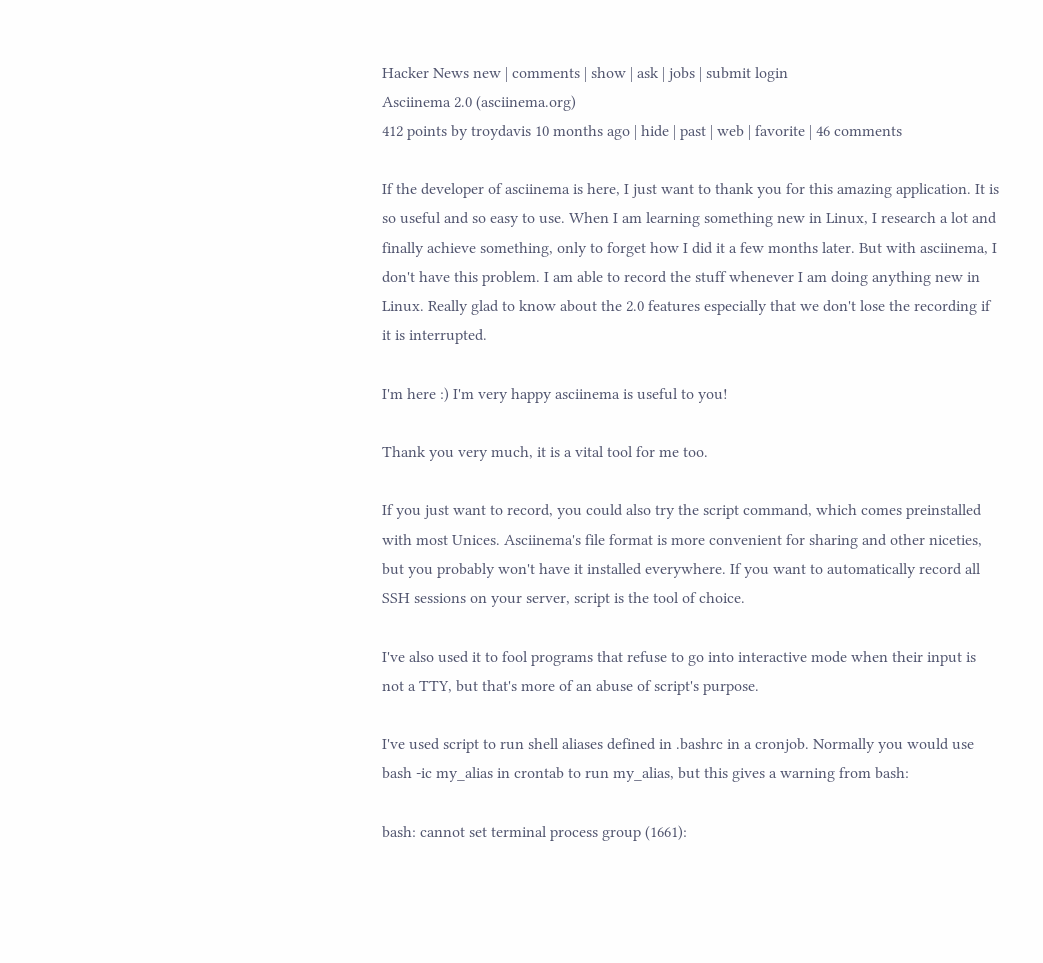Hacker News new | comments | show | ask | jobs | submit login
Asciinema 2.0 (asciinema.org)
412 points by troydavis 10 months ago | hide | past | web | favorite | 46 comments

If the developer of asciinema is here, I just want to thank you for this amazing application. It is so useful and so easy to use. When I am learning something new in Linux, I research a lot and finally achieve something, only to forget how I did it a few months later. But with asciinema, I don't have this problem. I am able to record the stuff whenever I am doing anything new in Linux. Really glad to know about the 2.0 features especially that we don't lose the recording if it is interrupted.

I'm here :) I'm very happy asciinema is useful to you!

Thank you very much, it is a vital tool for me too.

If you just want to record, you could also try the script command, which comes preinstalled with most Unices. Asciinema's file format is more convenient for sharing and other niceties, but you probably won't have it installed everywhere. If you want to automatically record all SSH sessions on your server, script is the tool of choice.

I've also used it to fool programs that refuse to go into interactive mode when their input is not a TTY, but that's more of an abuse of script's purpose.

I've used script to run shell aliases defined in .bashrc in a cronjob. Normally you would use bash -ic my_alias in crontab to run my_alias, but this gives a warning from bash:

bash: cannot set terminal process group (1661):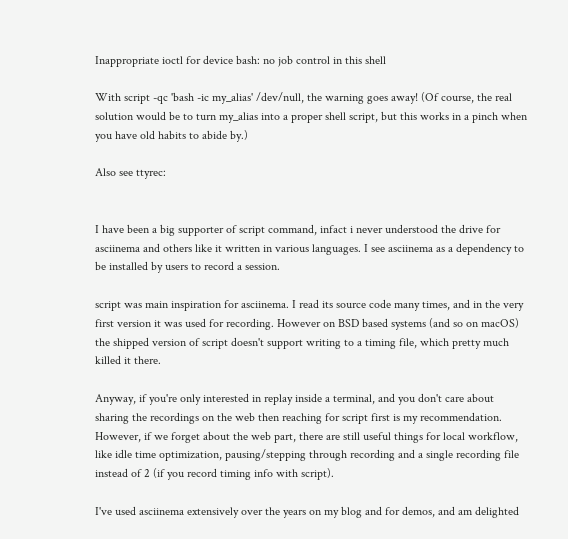Inappropriate ioctl for device bash: no job control in this shell

With script -qc 'bash -ic my_alias' /dev/null, the warning goes away! (Of course, the real solution would be to turn my_alias into a proper shell script, but this works in a pinch when you have old habits to abide by.)

Also see ttyrec:


I have been a big supporter of script command, infact i never understood the drive for asciinema and others like it written in various languages. I see asciinema as a dependency to be installed by users to record a session.

script was main inspiration for asciinema. I read its source code many times, and in the very first version it was used for recording. However on BSD based systems (and so on macOS) the shipped version of script doesn't support writing to a timing file, which pretty much killed it there.

Anyway, if you're only interested in replay inside a terminal, and you don't care about sharing the recordings on the web then reaching for script first is my recommendation. However, if we forget about the web part, there are still useful things for local workflow, like idle time optimization, pausing/stepping through recording and a single recording file instead of 2 (if you record timing info with script).

I've used asciinema extensively over the years on my blog and for demos, and am delighted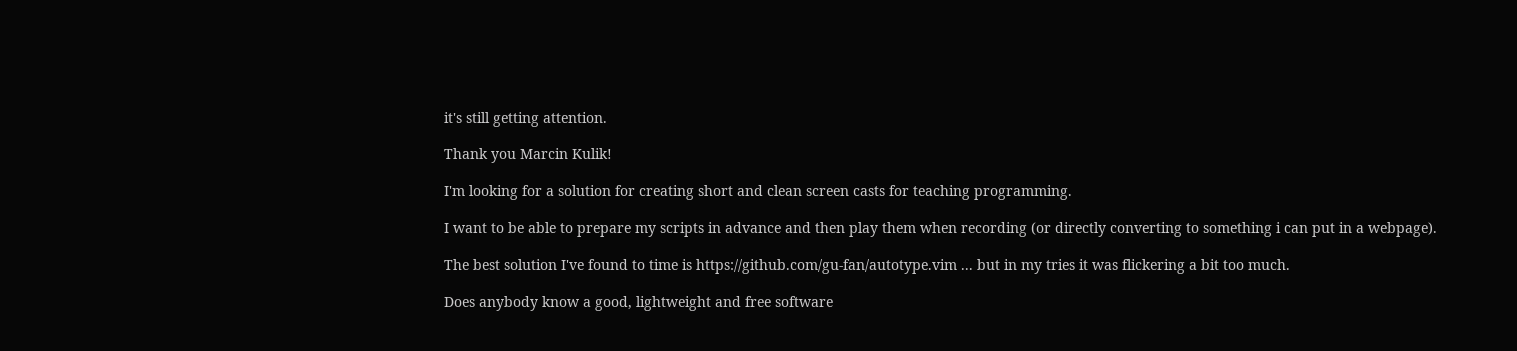it's still getting attention.

Thank you Marcin Kulik!

I'm looking for a solution for creating short and clean screen casts for teaching programming.

I want to be able to prepare my scripts in advance and then play them when recording (or directly converting to something i can put in a webpage).

The best solution I've found to time is https://github.com/gu-fan/autotype.vim ... but in my tries it was flickering a bit too much.

Does anybody know a good, lightweight and free software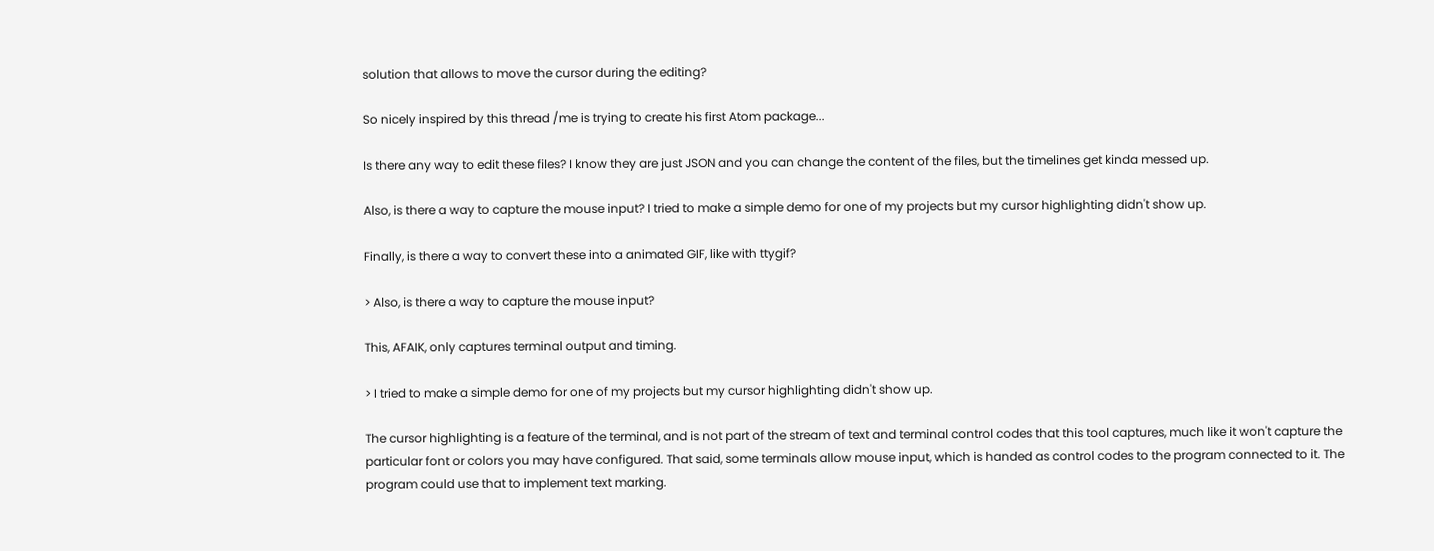solution that allows to move the cursor during the editing?

So nicely inspired by this thread /me is trying to create his first Atom package...

Is there any way to edit these files? I know they are just JSON and you can change the content of the files, but the timelines get kinda messed up.

Also, is there a way to capture the mouse input? I tried to make a simple demo for one of my projects but my cursor highlighting didn't show up.

Finally, is there a way to convert these into a animated GIF, like with ttygif?

> Also, is there a way to capture the mouse input?

This, AFAIK, only captures terminal output and timing.

> I tried to make a simple demo for one of my projects but my cursor highlighting didn't show up.

The cursor highlighting is a feature of the terminal, and is not part of the stream of text and terminal control codes that this tool captures, much like it won't capture the particular font or colors you may have configured. That said, some terminals allow mouse input, which is handed as control codes to the program connected to it. The program could use that to implement text marking.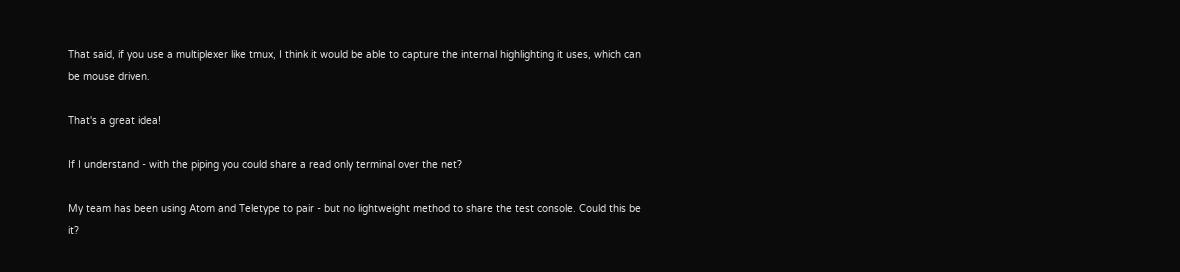That said, if you use a multiplexer like tmux, I think it would be able to capture the internal highlighting it uses, which can be mouse driven.

That's a great idea!

If I understand - with the piping you could share a read only terminal over the net?

My team has been using Atom and Teletype to pair - but no lightweight method to share the test console. Could this be it?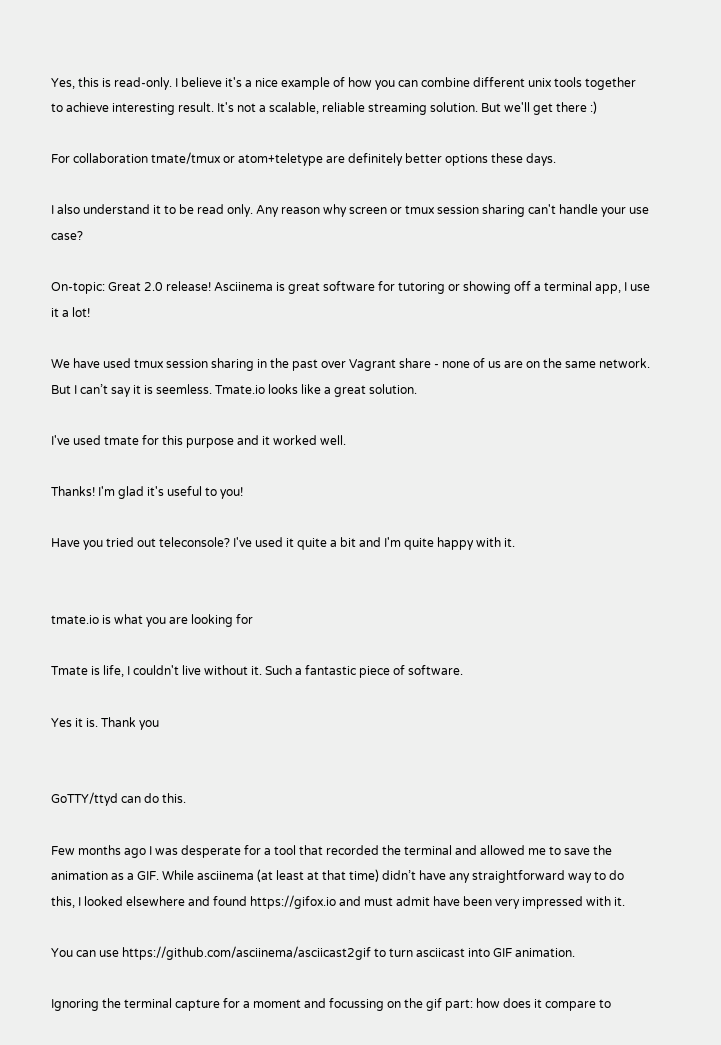Yes, this is read-only. I believe it's a nice example of how you can combine different unix tools together to achieve interesting result. It's not a scalable, reliable streaming solution. But we'll get there :)

For collaboration tmate/tmux or atom+teletype are definitely better options these days.

I also understand it to be read only. Any reason why screen or tmux session sharing can't handle your use case?

On-topic: Great 2.0 release! Asciinema is great software for tutoring or showing off a terminal app, I use it a lot!

We have used tmux session sharing in the past over Vagrant share - none of us are on the same network. But I can’t say it is seemless. Tmate.io looks like a great solution.

I've used tmate for this purpose and it worked well.

Thanks! I'm glad it's useful to you!

Have you tried out teleconsole? I've used it quite a bit and I'm quite happy with it.


tmate.io is what you are looking for

Tmate is life, I couldn't live without it. Such a fantastic piece of software.

Yes it is. Thank you


GoTTY/ttyd can do this.

Few months ago I was desperate for a tool that recorded the terminal and allowed me to save the animation as a GIF. While asciinema (at least at that time) didn’t have any straightforward way to do this, I looked elsewhere and found https://gifox.io and must admit have been very impressed with it.

You can use https://github.com/asciinema/asciicast2gif to turn asciicast into GIF animation.

Ignoring the terminal capture for a moment and focussing on the gif part: how does it compare to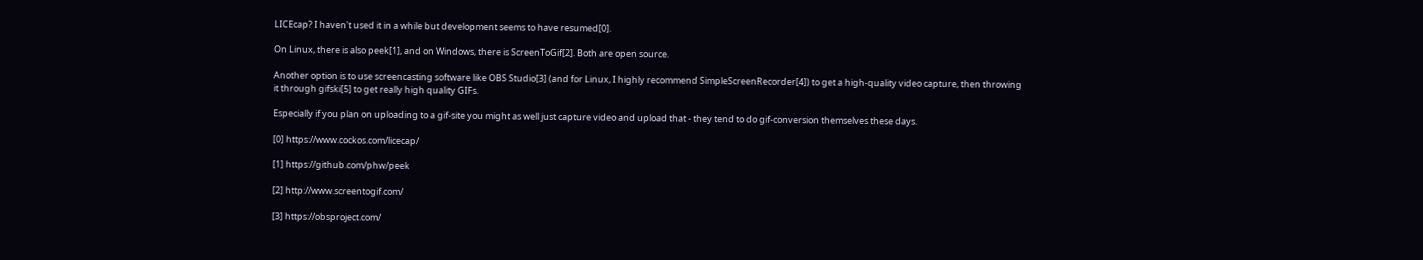LICEcap? I haven't used it in a while but development seems to have resumed[0].

On Linux, there is also peek[1], and on Windows, there is ScreenToGif[2]. Both are open source.

Another option is to use screencasting software like OBS Studio[3] (and for Linux, I highly recommend SimpleScreenRecorder[4]) to get a high-quality video capture, then throwing it through gifski[5] to get really high quality GIFs.

Especially if you plan on uploading to a gif-site you might as well just capture video and upload that - they tend to do gif-conversion themselves these days.

[0] https://www.cockos.com/licecap/

[1] https://github.com/phw/peek

[2] http://www.screentogif.com/

[3] https://obsproject.com/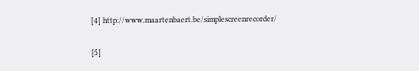[4] http://www.maartenbaert.be/simplescreenrecorder/

[5]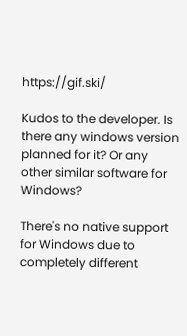https://gif.ski/

Kudos to the developer. Is there any windows version planned for it? Or any other similar software for Windows?

There's no native support for Windows due to completely different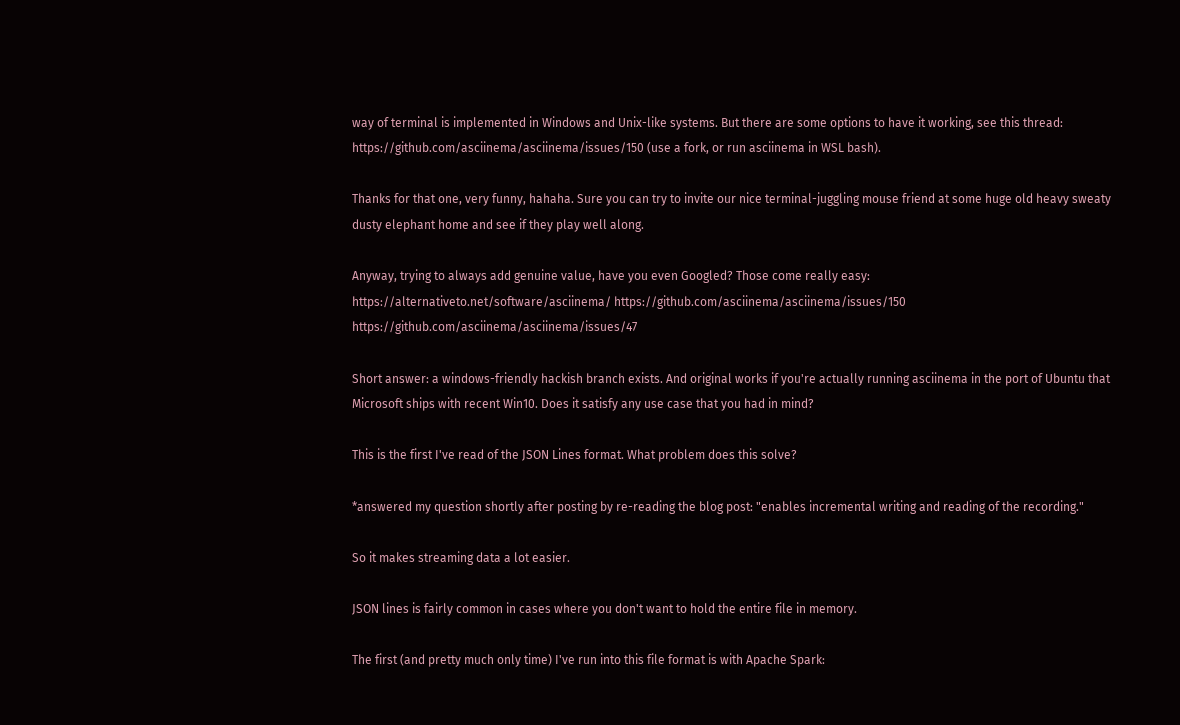way of terminal is implemented in Windows and Unix-like systems. But there are some options to have it working, see this thread: https://github.com/asciinema/asciinema/issues/150 (use a fork, or run asciinema in WSL bash).

Thanks for that one, very funny, hahaha. Sure you can try to invite our nice terminal-juggling mouse friend at some huge old heavy sweaty dusty elephant home and see if they play well along.

Anyway, trying to always add genuine value, have you even Googled? Those come really easy: https://alternativeto.net/software/asciinema/ https://github.com/asciinema/asciinema/issues/150 https://github.com/asciinema/asciinema/issues/47

Short answer: a windows-friendly hackish branch exists. And original works if you're actually running asciinema in the port of Ubuntu that Microsoft ships with recent Win10. Does it satisfy any use case that you had in mind?

This is the first I've read of the JSON Lines format. What problem does this solve?

*answered my question shortly after posting by re-reading the blog post: "enables incremental writing and reading of the recording."

So it makes streaming data a lot easier.

JSON lines is fairly common in cases where you don't want to hold the entire file in memory.

The first (and pretty much only time) I've run into this file format is with Apache Spark: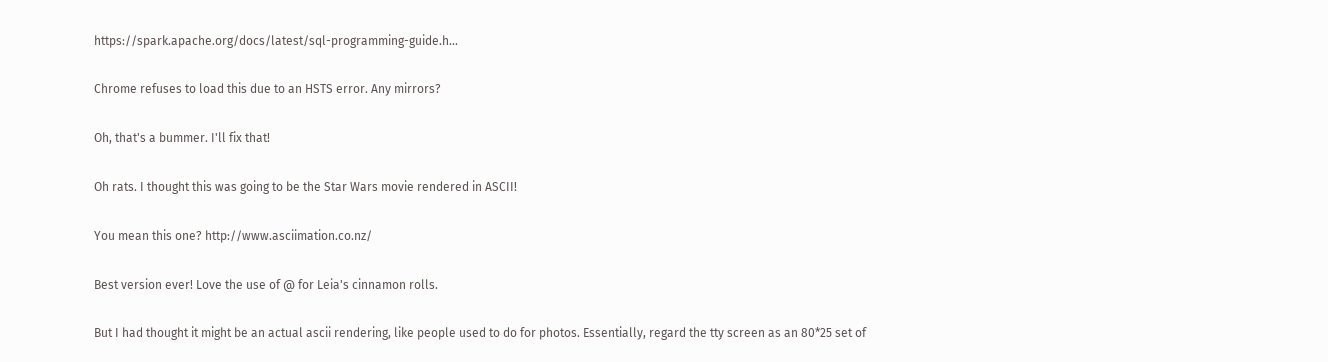https://spark.apache.org/docs/latest/sql-programming-guide.h...

Chrome refuses to load this due to an HSTS error. Any mirrors?

Oh, that's a bummer. I'll fix that!

Oh rats. I thought this was going to be the Star Wars movie rendered in ASCII!

You mean this one? http://www.asciimation.co.nz/

Best version ever! Love the use of @ for Leia's cinnamon rolls.

But I had thought it might be an actual ascii rendering, like people used to do for photos. Essentially, regard the tty screen as an 80*25 set of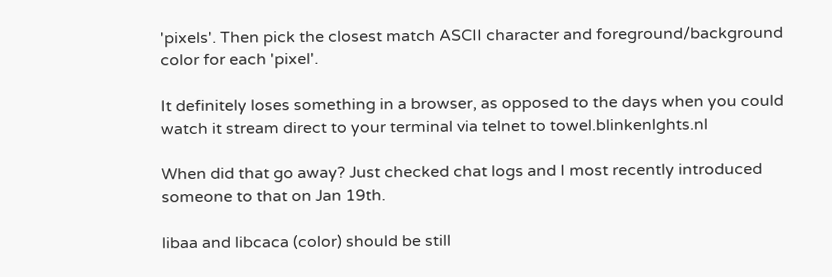'pixels'. Then pick the closest match ASCII character and foreground/background color for each 'pixel'.

It definitely loses something in a browser, as opposed to the days when you could watch it stream direct to your terminal via telnet to towel.blinkenlghts.nl

When did that go away? Just checked chat logs and I most recently introduced someone to that on Jan 19th.

libaa and libcaca (color) should be still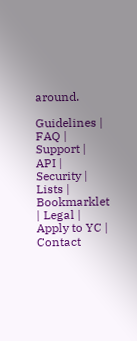around.

Guidelines | FAQ | Support | API | Security | Lists | Bookmarklet | Legal | Apply to YC | Contact